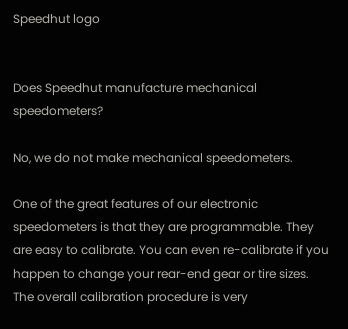Speedhut logo


Does Speedhut manufacture mechanical speedometers?

No, we do not make mechanical speedometers.

One of the great features of our electronic speedometers is that they are programmable. They are easy to calibrate. You can even re-calibrate if you happen to change your rear-end gear or tire sizes. The overall calibration procedure is very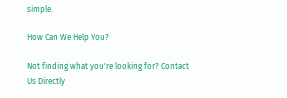simple.

How Can We Help You?

Not finding what you're looking for? Contact Us Directly